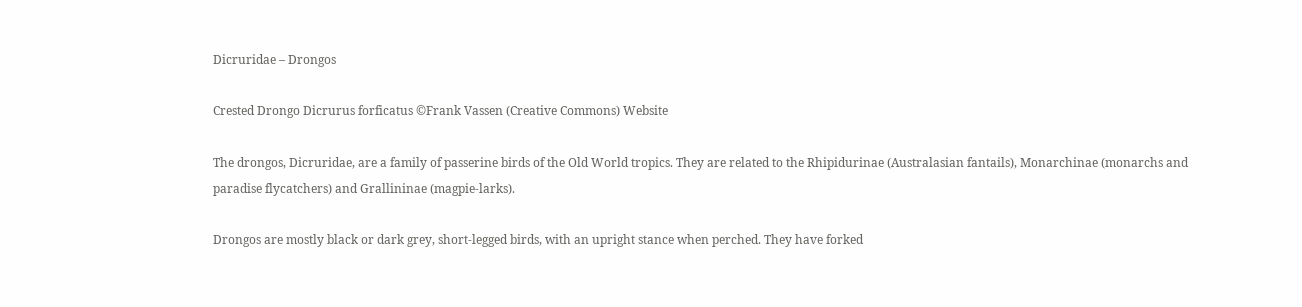Dicruridae – Drongos

Crested Drongo Dicrurus forficatus ©Frank Vassen (Creative Commons) Website

The drongos, Dicruridae, are a family of passerine birds of the Old World tropics. They are related to the Rhipidurinae (Australasian fantails), Monarchinae (monarchs and paradise flycatchers) and Grallininae (magpie-larks).

Drongos are mostly black or dark grey, short-legged birds, with an upright stance when perched. They have forked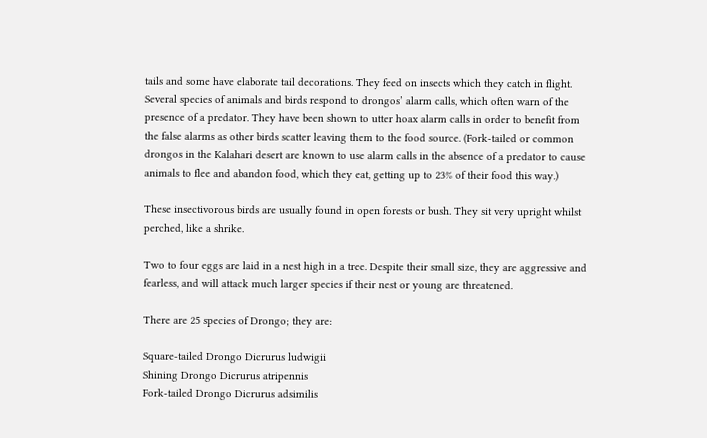tails and some have elaborate tail decorations. They feed on insects which they catch in flight. Several species of animals and birds respond to drongos’ alarm calls, which often warn of the presence of a predator. They have been shown to utter hoax alarm calls in order to benefit from the false alarms as other birds scatter leaving them to the food source. (Fork-tailed or common drongos in the Kalahari desert are known to use alarm calls in the absence of a predator to cause animals to flee and abandon food, which they eat, getting up to 23% of their food this way.)

These insectivorous birds are usually found in open forests or bush. They sit very upright whilst perched, like a shrike.

Two to four eggs are laid in a nest high in a tree. Despite their small size, they are aggressive and fearless, and will attack much larger species if their nest or young are threatened.

There are 25 species of Drongo; they are:

Square-tailed Drongo Dicrurus ludwigii
Shining Drongo Dicrurus atripennis
Fork-tailed Drongo Dicrurus adsimilis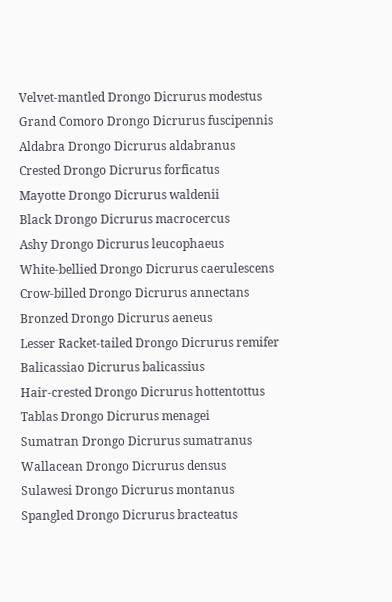Velvet-mantled Drongo Dicrurus modestus
Grand Comoro Drongo Dicrurus fuscipennis
Aldabra Drongo Dicrurus aldabranus
Crested Drongo Dicrurus forficatus
Mayotte Drongo Dicrurus waldenii
Black Drongo Dicrurus macrocercus
Ashy Drongo Dicrurus leucophaeus
White-bellied Drongo Dicrurus caerulescens
Crow-billed Drongo Dicrurus annectans
Bronzed Drongo Dicrurus aeneus
Lesser Racket-tailed Drongo Dicrurus remifer
Balicassiao Dicrurus balicassius
Hair-crested Drongo Dicrurus hottentottus
Tablas Drongo Dicrurus menagei
Sumatran Drongo Dicrurus sumatranus
Wallacean Drongo Dicrurus densus
Sulawesi Drongo Dicrurus montanus
Spangled Drongo Dicrurus bracteatus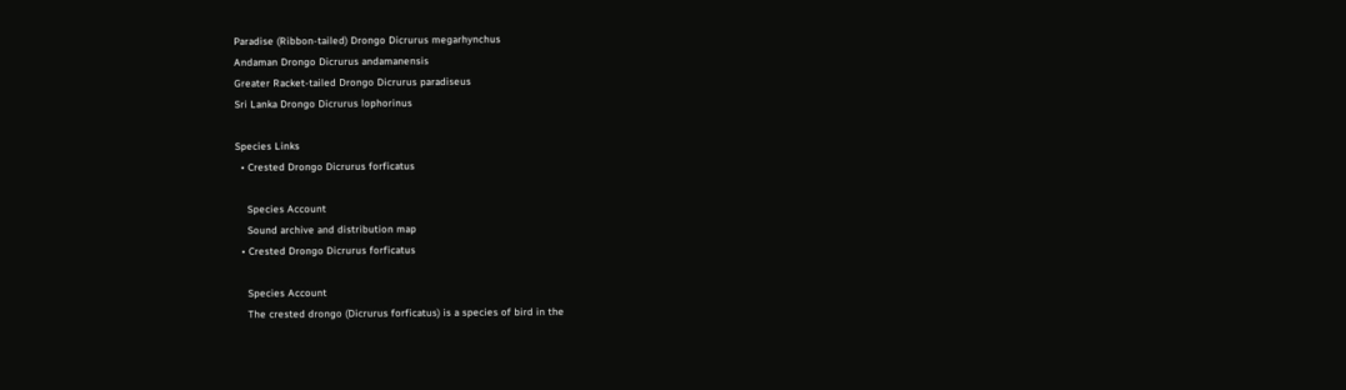Paradise (Ribbon-tailed) Drongo Dicrurus megarhynchus
Andaman Drongo Dicrurus andamanensis
Greater Racket-tailed Drongo Dicrurus paradiseus
Sri Lanka Drongo Dicrurus lophorinus

Species Links
  • Crested Drongo Dicrurus forficatus

    Species Account
    Sound archive and distribution map
  • Crested Drongo Dicrurus forficatus

    Species Account
    The crested drongo (Dicrurus forficatus) is a species of bird in the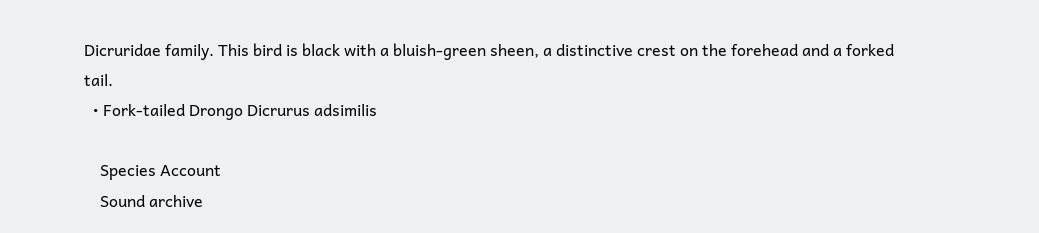Dicruridae family. This bird is black with a bluish-green sheen, a distinctive crest on the forehead and a forked tail.
  • Fork-tailed Drongo Dicrurus adsimilis

    Species Account
    Sound archive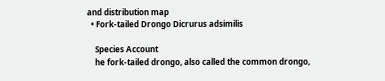and distribution map
  • Fork-tailed Drongo Dicrurus adsimilis

    Species Account
    he fork-tailed drongo, also called the common drongo,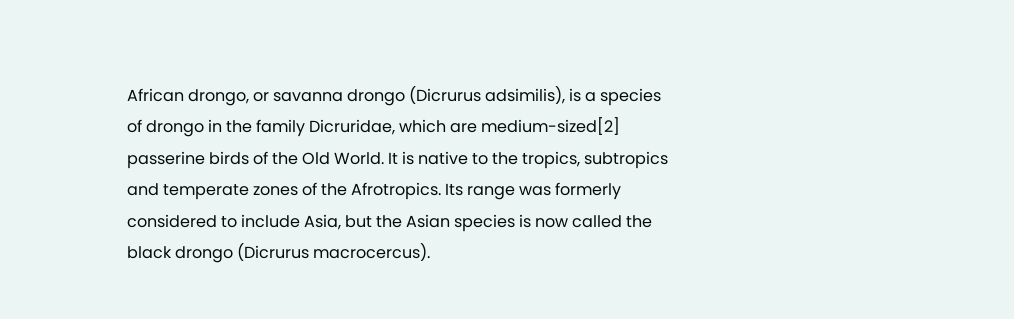African drongo, or savanna drongo (Dicrurus adsimilis), is a species of drongo in the family Dicruridae, which are medium-sized[2] passerine birds of the Old World. It is native to the tropics, subtropics and temperate zones of the Afrotropics. Its range was formerly considered to include Asia, but the Asian species is now called the black drongo (Dicrurus macrocercus).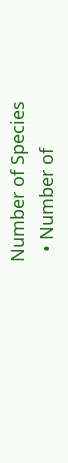Number of Species
  • Number of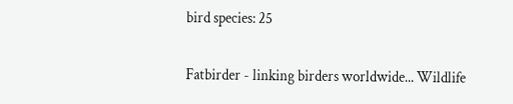bird species: 25

Fatbirder - linking birders worldwide... Wildlife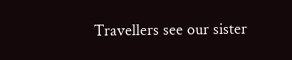Travellers see our sister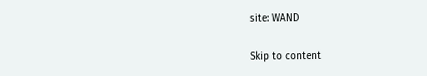site: WAND

Skip to content